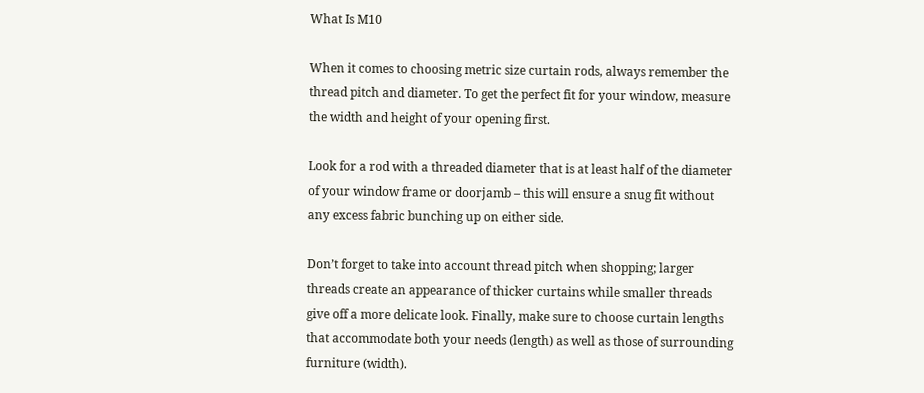What Is M10

When it comes to choosing metric size curtain rods, always remember the thread pitch and diameter. To get the perfect fit for your window, measure the width and height of your opening first.

Look for a rod with a threaded diameter that is at least half of the diameter of your window frame or doorjamb – this will ensure a snug fit without any excess fabric bunching up on either side.

Don’t forget to take into account thread pitch when shopping; larger threads create an appearance of thicker curtains while smaller threads give off a more delicate look. Finally, make sure to choose curtain lengths that accommodate both your needs (length) as well as those of surrounding furniture (width).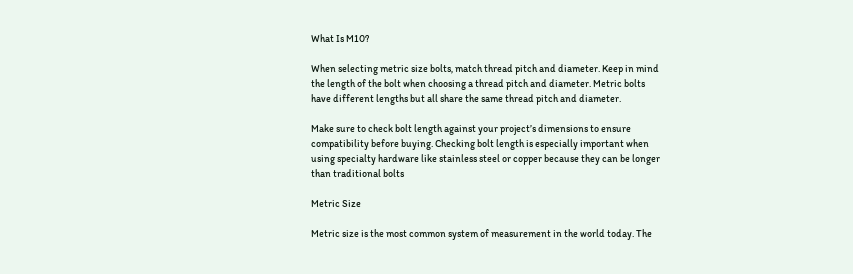What Is M10?

When selecting metric size bolts, match thread pitch and diameter. Keep in mind the length of the bolt when choosing a thread pitch and diameter. Metric bolts have different lengths but all share the same thread pitch and diameter.

Make sure to check bolt length against your project’s dimensions to ensure compatibility before buying. Checking bolt length is especially important when using specialty hardware like stainless steel or copper because they can be longer than traditional bolts

Metric Size

Metric size is the most common system of measurement in the world today. The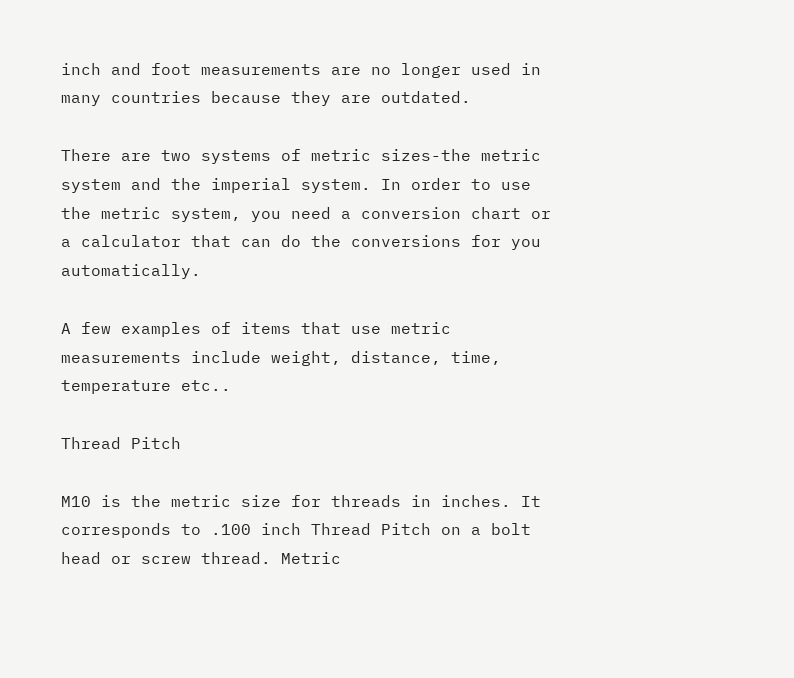inch and foot measurements are no longer used in many countries because they are outdated.

There are two systems of metric sizes-the metric system and the imperial system. In order to use the metric system, you need a conversion chart or a calculator that can do the conversions for you automatically.

A few examples of items that use metric measurements include weight, distance, time, temperature etc..

Thread Pitch

M10 is the metric size for threads in inches. It corresponds to .100 inch Thread Pitch on a bolt head or screw thread. Metric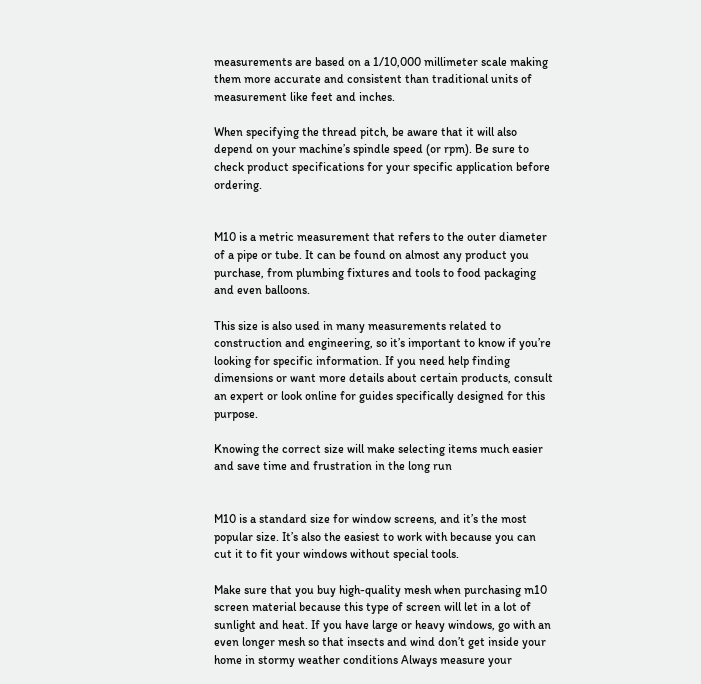measurements are based on a 1/10,000 millimeter scale making them more accurate and consistent than traditional units of measurement like feet and inches.

When specifying the thread pitch, be aware that it will also depend on your machine’s spindle speed (or rpm). Be sure to check product specifications for your specific application before ordering.


M10 is a metric measurement that refers to the outer diameter of a pipe or tube. It can be found on almost any product you purchase, from plumbing fixtures and tools to food packaging and even balloons.

This size is also used in many measurements related to construction and engineering, so it’s important to know if you’re looking for specific information. If you need help finding dimensions or want more details about certain products, consult an expert or look online for guides specifically designed for this purpose.

Knowing the correct size will make selecting items much easier and save time and frustration in the long run


M10 is a standard size for window screens, and it’s the most popular size. It’s also the easiest to work with because you can cut it to fit your windows without special tools.

Make sure that you buy high-quality mesh when purchasing m10 screen material because this type of screen will let in a lot of sunlight and heat. If you have large or heavy windows, go with an even longer mesh so that insects and wind don’t get inside your home in stormy weather conditions Always measure your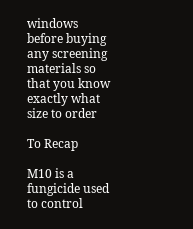windows before buying any screening materials so that you know exactly what size to order

To Recap

M10 is a fungicide used to control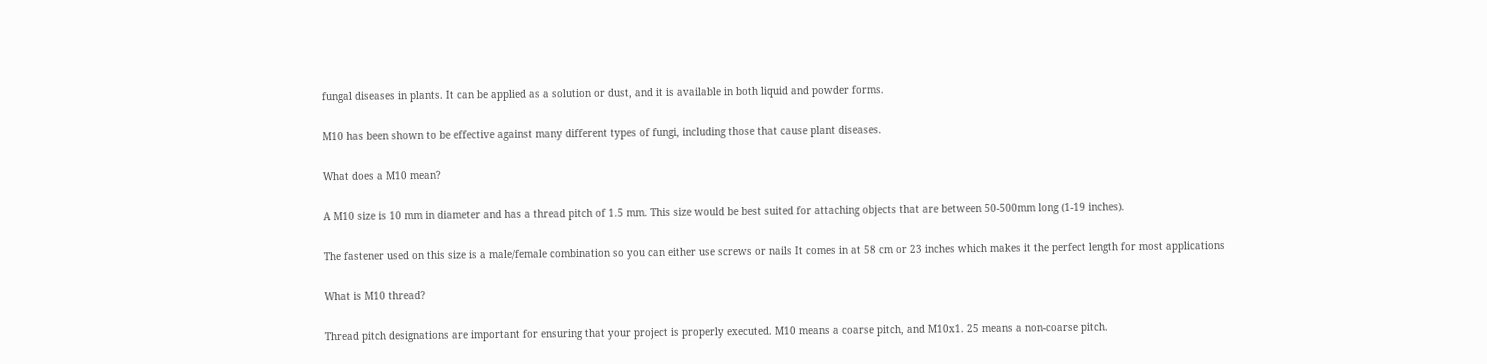fungal diseases in plants. It can be applied as a solution or dust, and it is available in both liquid and powder forms.

M10 has been shown to be effective against many different types of fungi, including those that cause plant diseases.

What does a M10 mean?

A M10 size is 10 mm in diameter and has a thread pitch of 1.5 mm. This size would be best suited for attaching objects that are between 50-500mm long (1-19 inches).

The fastener used on this size is a male/female combination so you can either use screws or nails It comes in at 58 cm or 23 inches which makes it the perfect length for most applications

What is M10 thread?

Thread pitch designations are important for ensuring that your project is properly executed. M10 means a coarse pitch, and M10x1. 25 means a non-coarse pitch.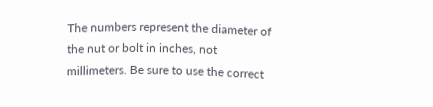The numbers represent the diameter of the nut or bolt in inches, not millimeters. Be sure to use the correct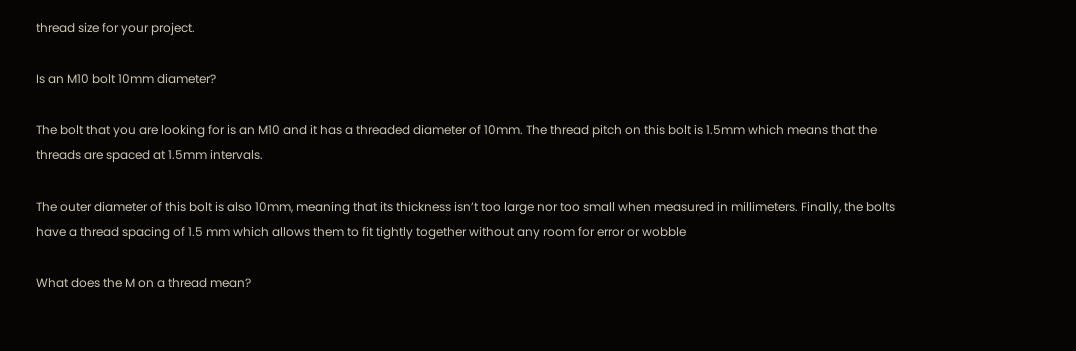thread size for your project.

Is an M10 bolt 10mm diameter?

The bolt that you are looking for is an M10 and it has a threaded diameter of 10mm. The thread pitch on this bolt is 1.5mm which means that the threads are spaced at 1.5mm intervals.

The outer diameter of this bolt is also 10mm, meaning that its thickness isn’t too large nor too small when measured in millimeters. Finally, the bolts have a thread spacing of 1.5 mm which allows them to fit tightly together without any room for error or wobble

What does the M on a thread mean?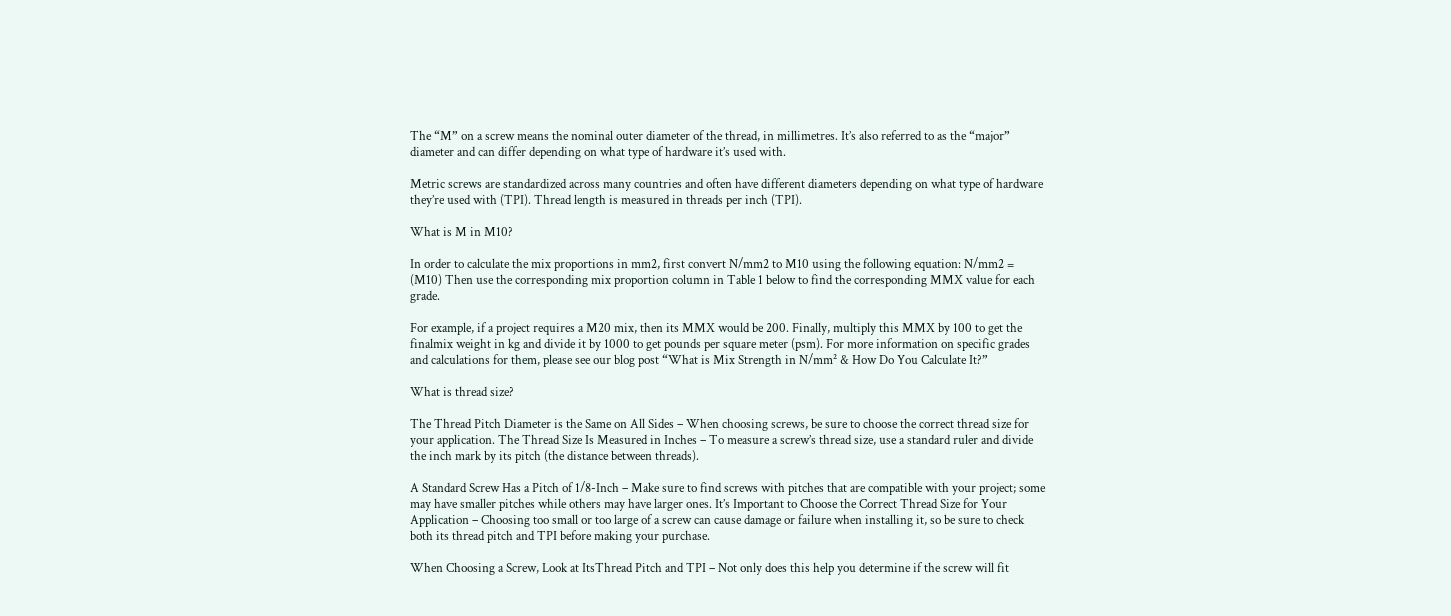The “M” on a screw means the nominal outer diameter of the thread, in millimetres. It’s also referred to as the “major” diameter and can differ depending on what type of hardware it’s used with.

Metric screws are standardized across many countries and often have different diameters depending on what type of hardware they’re used with (TPI). Thread length is measured in threads per inch (TPI).

What is M in M10?

In order to calculate the mix proportions in mm2, first convert N/mm2 to M10 using the following equation: N/mm2 = (M10) Then use the corresponding mix proportion column in Table 1 below to find the corresponding MMX value for each grade.

For example, if a project requires a M20 mix, then its MMX would be 200. Finally, multiply this MMX by 100 to get the finalmix weight in kg and divide it by 1000 to get pounds per square meter (psm). For more information on specific grades and calculations for them, please see our blog post “What is Mix Strength in N/mm² & How Do You Calculate It?”

What is thread size?

The Thread Pitch Diameter is the Same on All Sides – When choosing screws, be sure to choose the correct thread size for your application. The Thread Size Is Measured in Inches – To measure a screw’s thread size, use a standard ruler and divide the inch mark by its pitch (the distance between threads).

A Standard Screw Has a Pitch of 1/8-Inch – Make sure to find screws with pitches that are compatible with your project; some may have smaller pitches while others may have larger ones. It’s Important to Choose the Correct Thread Size for Your Application – Choosing too small or too large of a screw can cause damage or failure when installing it, so be sure to check both its thread pitch and TPI before making your purchase.

When Choosing a Screw, Look at ItsThread Pitch and TPI – Not only does this help you determine if the screw will fit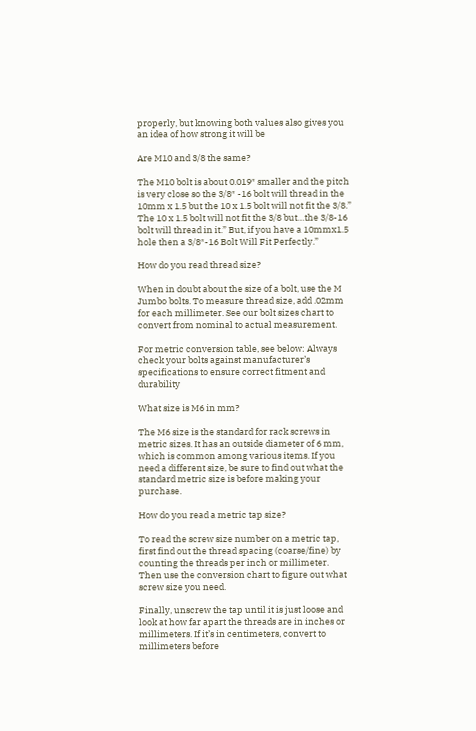properly, but knowing both values also gives you an idea of how strong it will be

Are M10 and 3/8 the same?

The M10 bolt is about 0.019″ smaller and the pitch is very close so the 3/8″ -16 bolt will thread in the 10mm x 1.5 but the 10 x 1.5 bolt will not fit the 3/8.” The 10 x 1.5 bolt will not fit the 3/8 but…the 3/8-16 bolt will thread in it.” But, if you have a 10mmx1.5 hole then a 3/8″-16 Bolt Will Fit Perfectly.”

How do you read thread size?

When in doubt about the size of a bolt, use the M Jumbo bolts. To measure thread size, add .02mm for each millimeter. See our bolt sizes chart to convert from nominal to actual measurement.

For metric conversion table, see below: Always check your bolts against manufacturer’s specifications to ensure correct fitment and durability

What size is M6 in mm?

The M6 size is the standard for rack screws in metric sizes. It has an outside diameter of 6 mm, which is common among various items. If you need a different size, be sure to find out what the standard metric size is before making your purchase.

How do you read a metric tap size?

To read the screw size number on a metric tap, first find out the thread spacing (coarse/fine) by counting the threads per inch or millimeter. Then use the conversion chart to figure out what screw size you need.

Finally, unscrew the tap until it is just loose and look at how far apart the threads are in inches or millimeters. If it’s in centimeters, convert to millimeters before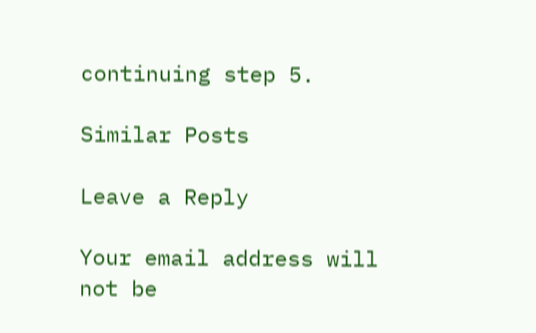continuing step 5.

Similar Posts

Leave a Reply

Your email address will not be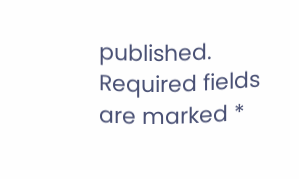published. Required fields are marked *